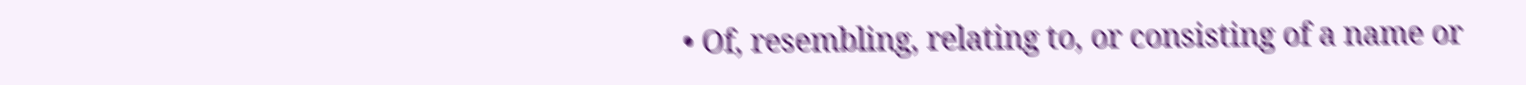• Of, resembling, relating to, or consisting of a name or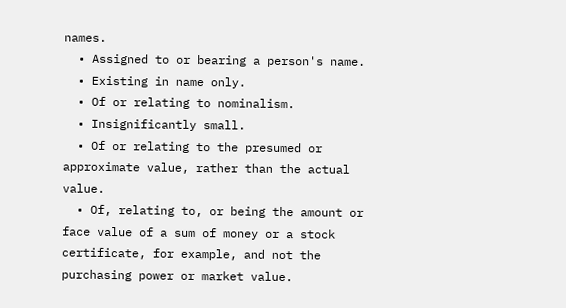names.
  • Assigned to or bearing a person's name.
  • Existing in name only.
  • Of or relating to nominalism.
  • Insignificantly small.
  • Of or relating to the presumed or approximate value, rather than the actual value.
  • Of, relating to, or being the amount or face value of a sum of money or a stock certificate, for example, and not the purchasing power or market value.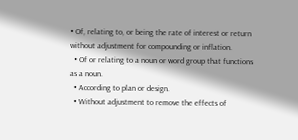• Of, relating to, or being the rate of interest or return without adjustment for compounding or inflation.
  • Of or relating to a noun or word group that functions as a noun.
  • According to plan or design.
  • Without adjustment to remove the effects of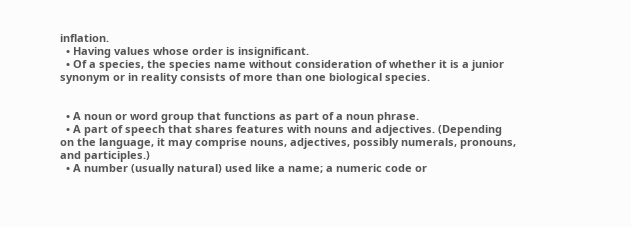inflation.
  • Having values whose order is insignificant.
  • Of a species, the species name without consideration of whether it is a junior synonym or in reality consists of more than one biological species.


  • A noun or word group that functions as part of a noun phrase.
  • A part of speech that shares features with nouns and adjectives. (Depending on the language, it may comprise nouns, adjectives, possibly numerals, pronouns, and participles.)
  • A number (usually natural) used like a name; a numeric code or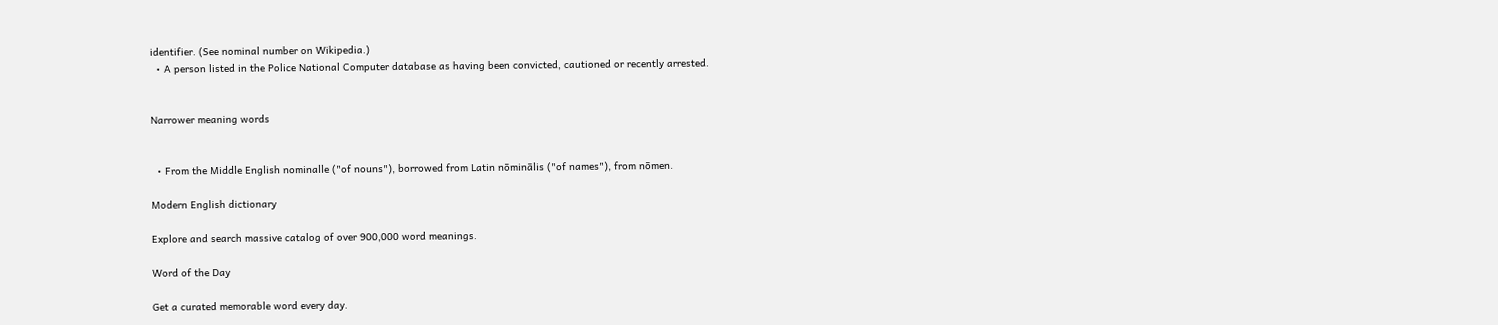identifier. (See nominal number on Wikipedia.)
  • A person listed in the Police National Computer database as having been convicted, cautioned or recently arrested.


Narrower meaning words


  • From the Middle English nominalle ("of nouns"), borrowed from Latin nōminālis ("of names"), from nōmen.

Modern English dictionary

Explore and search massive catalog of over 900,000 word meanings.

Word of the Day

Get a curated memorable word every day.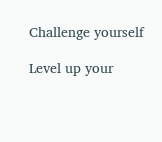Challenge yourself

Level up your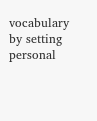vocabulary by setting personal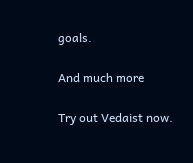goals.

And much more

Try out Vedaist now.